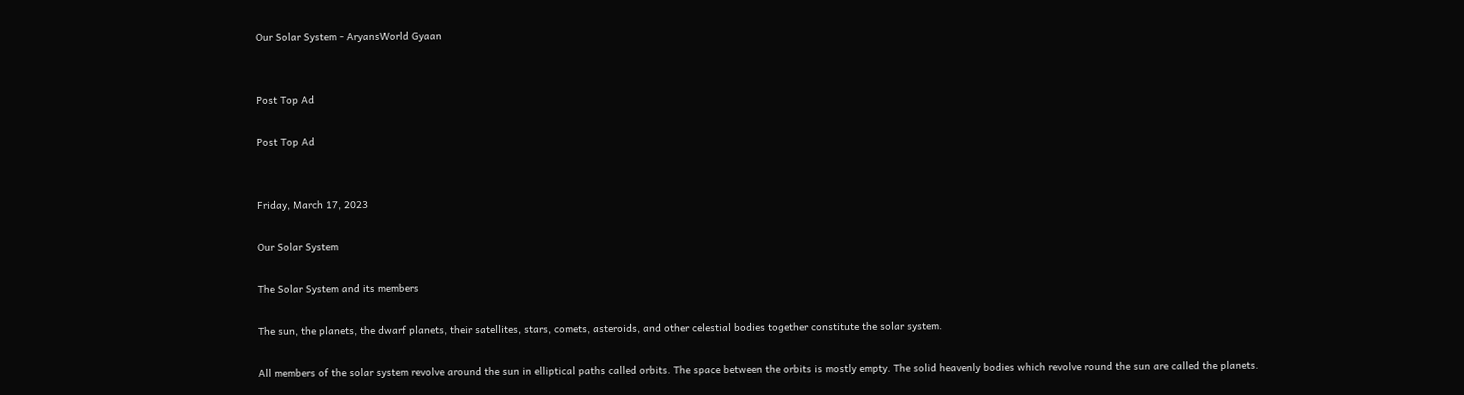Our Solar System - AryansWorld Gyaan


Post Top Ad

Post Top Ad


Friday, March 17, 2023

Our Solar System

The Solar System and its members

The sun, the planets, the dwarf planets, their satellites, stars, comets, asteroids, and other celestial bodies together constitute the solar system.

All members of the solar system revolve around the sun in elliptical paths called orbits. The space between the orbits is mostly empty. The solid heavenly bodies which revolve round the sun are called the planets.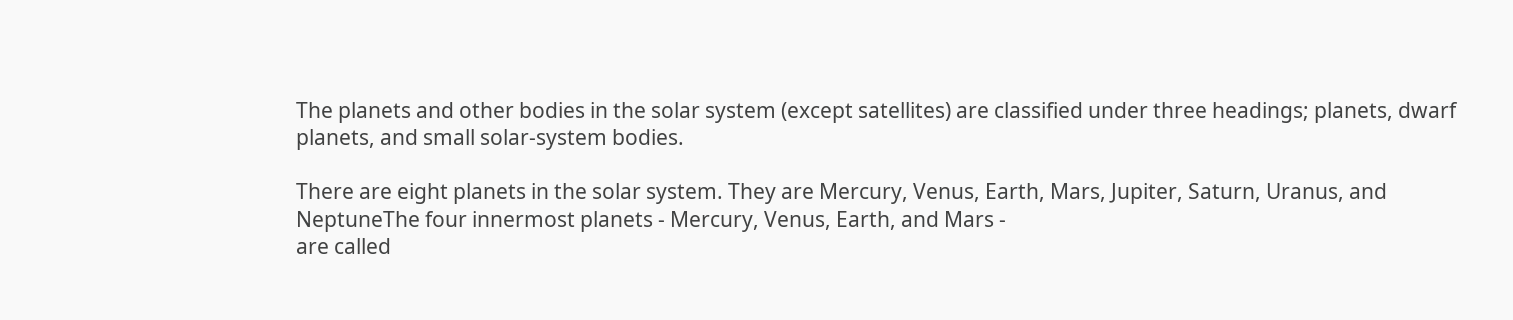The planets and other bodies in the solar system (except satellites) are classified under three headings; planets, dwarf planets, and small solar-system bodies.

There are eight planets in the solar system. They are Mercury, Venus, Earth, Mars, Jupiter, Saturn, Uranus, and NeptuneThe four innermost planets - Mercury, Venus, Earth, and Mars -
are called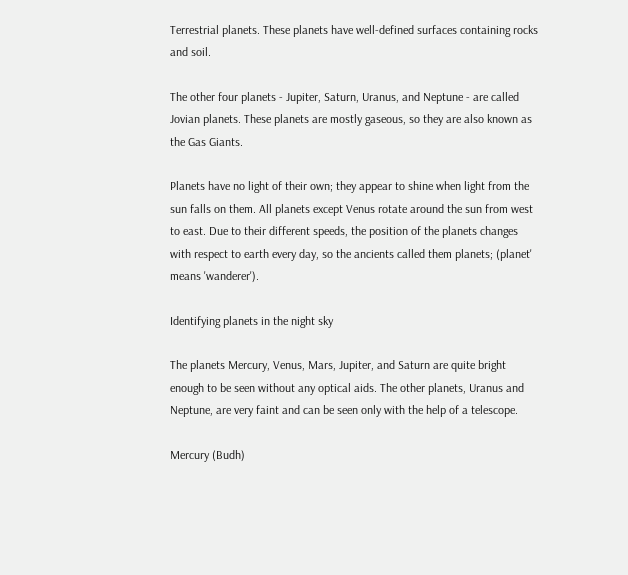Terrestrial planets. These planets have well-defined surfaces containing rocks and soil.

The other four planets - Jupiter, Saturn, Uranus, and Neptune - are called Jovian planets. These planets are mostly gaseous, so they are also known as the Gas Giants.

Planets have no light of their own; they appear to shine when light from the sun falls on them. All planets except Venus rotate around the sun from west to east. Due to their different speeds, the position of the planets changes with respect to earth every day, so the ancients called them planets; (planet' means 'wanderer').

Identifying planets in the night sky

The planets Mercury, Venus, Mars, Jupiter, and Saturn are quite bright enough to be seen without any optical aids. The other planets, Uranus and Neptune, are very faint and can be seen only with the help of a telescope.

Mercury (Budh)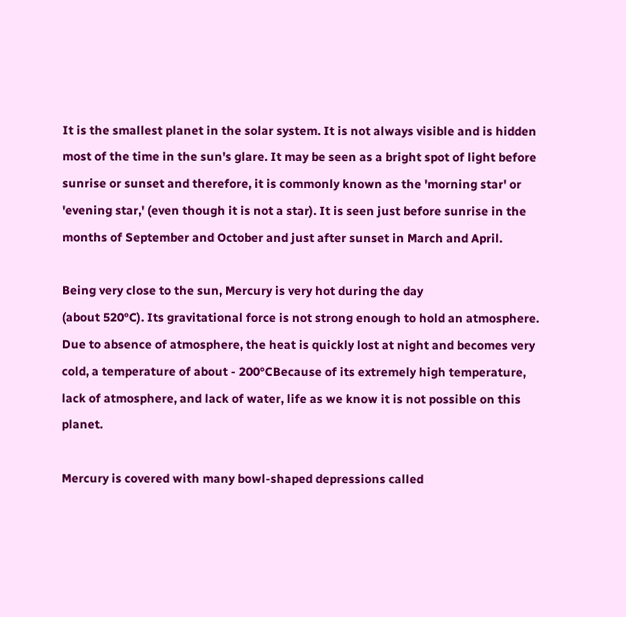It is the smallest planet in the solar system. It is not always visible and is hidden most of the time in the sun's glare. It may be seen as a bright spot of light before sunrise or sunset and therefore, it is commonly known as the 'morning star' or 'evening star,' (even though it is not a star). It is seen just before sunrise in the months of September and October and just after sunset in March and April.

Being very close to the sun, Mercury is very hot during the day
(about 520°C). Its gravitational force is not strong enough to hold an atmosphere. Due to absence of atmosphere, the heat is quickly lost at night and becomes very cold, a temperature of about - 200°CBecause of its extremely high temperature, lack of atmosphere, and lack of water, life as we know it is not possible on this planet.

Mercury is covered with many bowl-shaped depressions called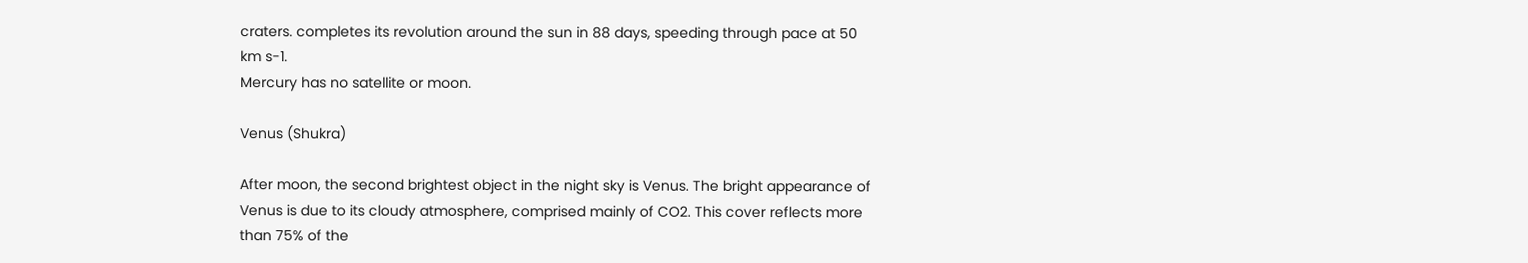craters. completes its revolution around the sun in 88 days, speeding through pace at 50 km s-1.
Mercury has no satellite or moon.

Venus (Shukra)

After moon, the second brightest object in the night sky is Venus. The bright appearance of Venus is due to its cloudy atmosphere, comprised mainly of CO2. This cover reflects more than 75% of the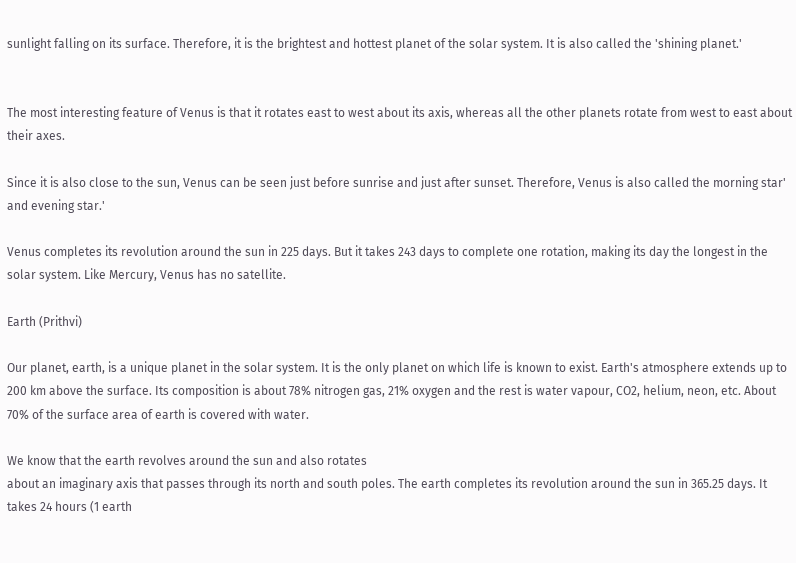sunlight falling on its surface. Therefore, it is the brightest and hottest planet of the solar system. It is also called the 'shining planet.'


The most interesting feature of Venus is that it rotates east to west about its axis, whereas all the other planets rotate from west to east about their axes.

Since it is also close to the sun, Venus can be seen just before sunrise and just after sunset. Therefore, Venus is also called the morning star' and evening star.'

Venus completes its revolution around the sun in 225 days. But it takes 243 days to complete one rotation, making its day the longest in the solar system. Like Mercury, Venus has no satellite.

Earth (Prithvi)

Our planet, earth, is a unique planet in the solar system. It is the only planet on which life is known to exist. Earth's atmosphere extends up to 200 km above the surface. Its composition is about 78% nitrogen gas, 21% oxygen and the rest is water vapour, CO2, helium, neon, etc. About 70% of the surface area of earth is covered with water.

We know that the earth revolves around the sun and also rotates
about an imaginary axis that passes through its north and south poles. The earth completes its revolution around the sun in 365.25 days. It takes 24 hours (1 earth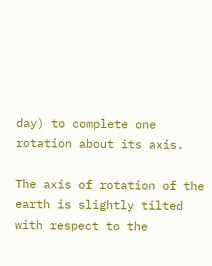day) to complete one rotation about its axis.

The axis of rotation of the earth is slightly tilted with respect to the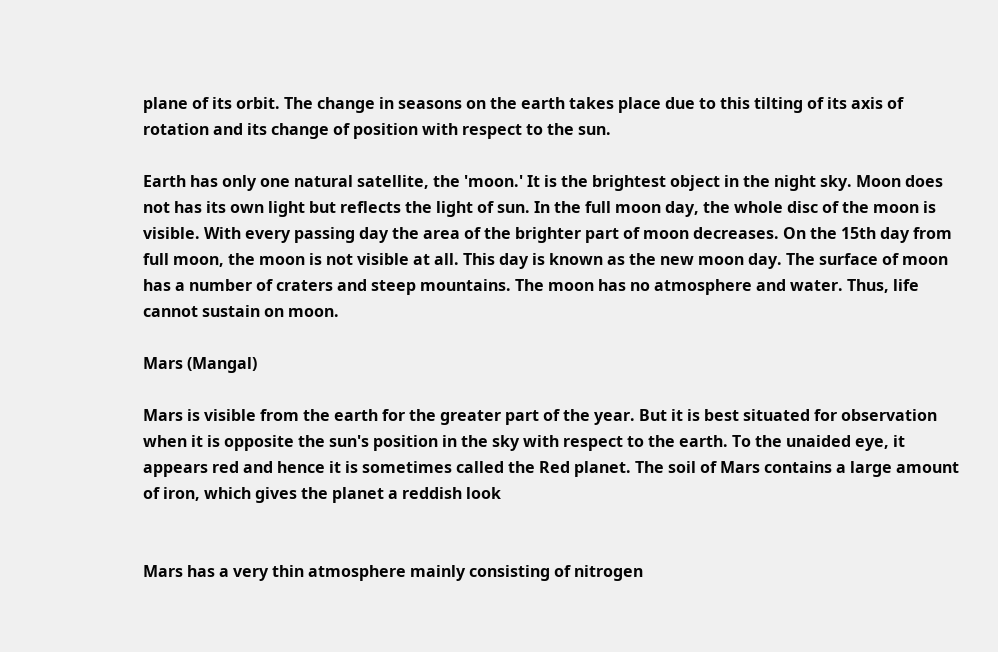plane of its orbit. The change in seasons on the earth takes place due to this tilting of its axis of rotation and its change of position with respect to the sun.

Earth has only one natural satellite, the 'moon.' It is the brightest object in the night sky. Moon does not has its own light but reflects the light of sun. In the full moon day, the whole disc of the moon is visible. With every passing day the area of the brighter part of moon decreases. On the 15th day from full moon, the moon is not visible at all. This day is known as the new moon day. The surface of moon has a number of craters and steep mountains. The moon has no atmosphere and water. Thus, life cannot sustain on moon.

Mars (Mangal)

Mars is visible from the earth for the greater part of the year. But it is best situated for observation when it is opposite the sun's position in the sky with respect to the earth. To the unaided eye, it appears red and hence it is sometimes called the Red planet. The soil of Mars contains a large amount of iron, which gives the planet a reddish look


Mars has a very thin atmosphere mainly consisting of nitrogen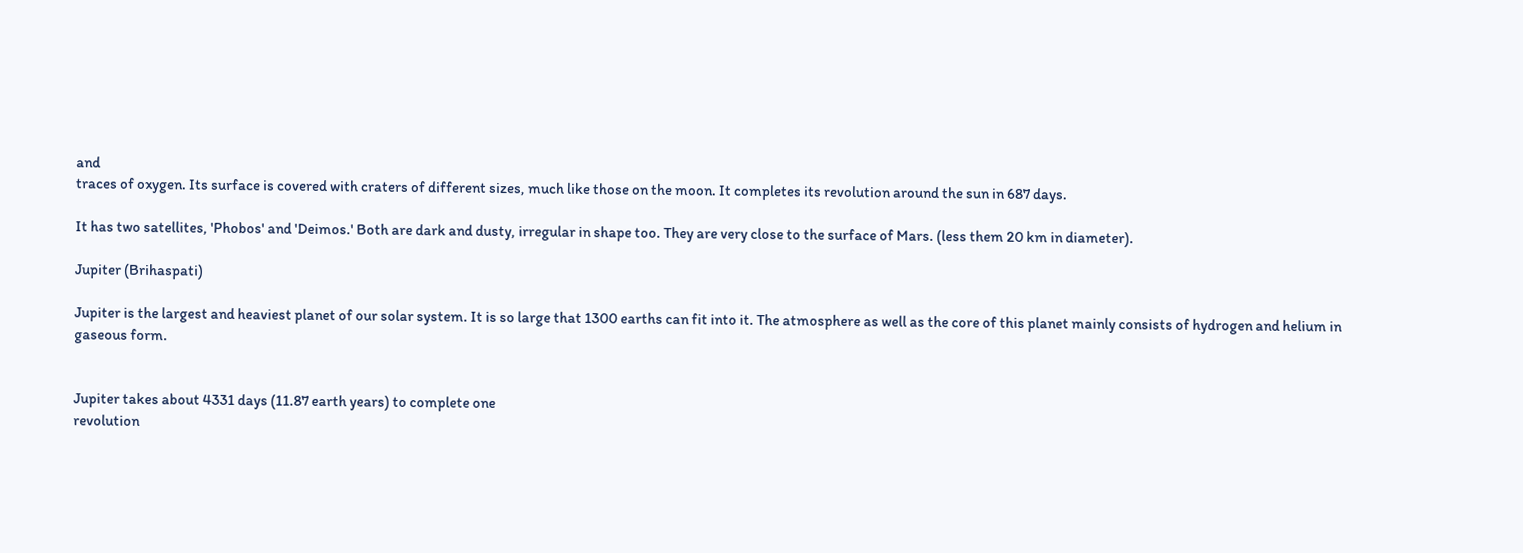and
traces of oxygen. Its surface is covered with craters of different sizes, much like those on the moon. It completes its revolution around the sun in 687 days.

It has two satellites, 'Phobos' and 'Deimos.' Both are dark and dusty, irregular in shape too. They are very close to the surface of Mars. (less them 20 km in diameter).

Jupiter (Brihaspati)

Jupiter is the largest and heaviest planet of our solar system. It is so large that 1300 earths can fit into it. The atmosphere as well as the core of this planet mainly consists of hydrogen and helium in gaseous form.


Jupiter takes about 4331 days (11.87 earth years) to complete one
revolution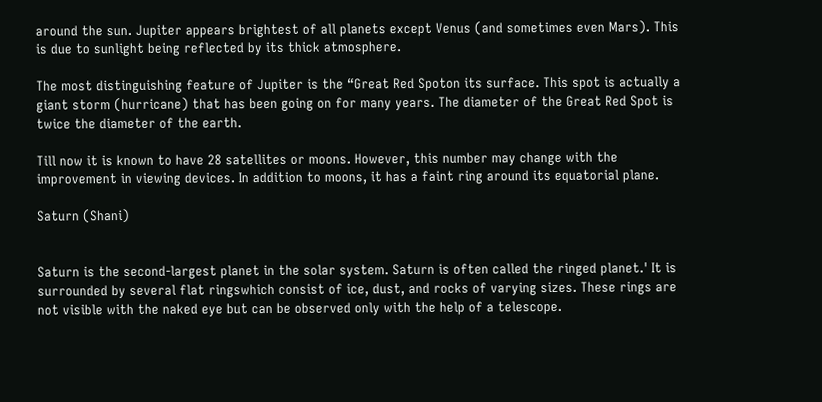around the sun. Jupiter appears brightest of all planets except Venus (and sometimes even Mars). This is due to sunlight being reflected by its thick atmosphere.

The most distinguishing feature of Jupiter is the “Great Red Spoton its surface. This spot is actually a giant storm (hurricane) that has been going on for many years. The diameter of the Great Red Spot is twice the diameter of the earth.

Till now it is known to have 28 satellites or moons. However, this number may change with the improvement in viewing devices. In addition to moons, it has a faint ring around its equatorial plane.

Saturn (Shani)


Saturn is the second-largest planet in the solar system. Saturn is often called the ringed planet.' It is surrounded by several flat ringswhich consist of ice, dust, and rocks of varying sizes. These rings are not visible with the naked eye but can be observed only with the help of a telescope.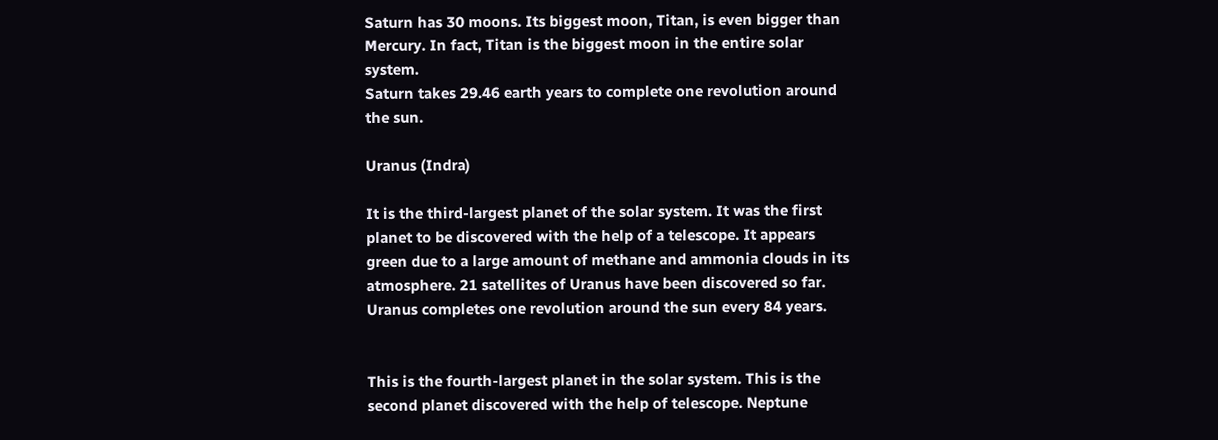Saturn has 30 moons. Its biggest moon, Titan, is even bigger than Mercury. In fact, Titan is the biggest moon in the entire solar system.
Saturn takes 29.46 earth years to complete one revolution around the sun.

Uranus (Indra)

It is the third-largest planet of the solar system. It was the first planet to be discovered with the help of a telescope. It appears green due to a large amount of methane and ammonia clouds in its atmosphere. 21 satellites of Uranus have been discovered so far. Uranus completes one revolution around the sun every 84 years.


This is the fourth-largest planet in the solar system. This is the second planet discovered with the help of telescope. Neptune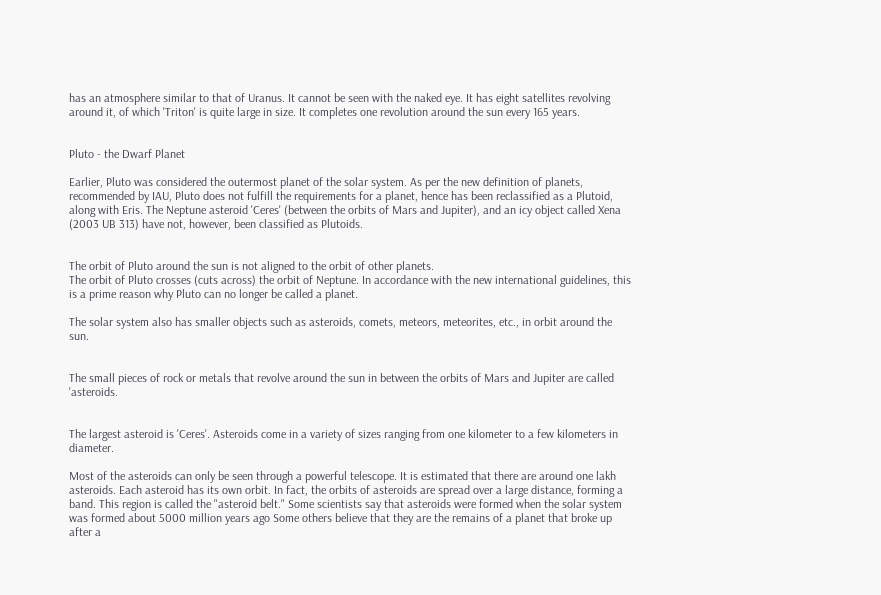has an atmosphere similar to that of Uranus. It cannot be seen with the naked eye. It has eight satellites revolving around it, of which 'Triton' is quite large in size. It completes one revolution around the sun every 165 years.


Pluto - the Dwarf Planet

Earlier, Pluto was considered the outermost planet of the solar system. As per the new definition of planets, recommended by IAU, Pluto does not fulfill the requirements for a planet, hence has been reclassified as a Plutoid, along with Eris. The Neptune asteroid 'Ceres' (between the orbits of Mars and Jupiter), and an icy object called Xena (2003 UB 313) have not, however, been classified as Plutoids.


The orbit of Pluto around the sun is not aligned to the orbit of other planets.
The orbit of Pluto crosses (cuts across) the orbit of Neptune. In accordance with the new international guidelines, this is a prime reason why Pluto can no longer be called a planet.

The solar system also has smaller objects such as asteroids, comets, meteors, meteorites, etc., in orbit around the sun.


The small pieces of rock or metals that revolve around the sun in between the orbits of Mars and Jupiter are called 'asteroids.


The largest asteroid is 'Ceres'. Asteroids come in a variety of sizes ranging from one kilometer to a few kilometers in diameter.

Most of the asteroids can only be seen through a powerful telescope. It is estimated that there are around one lakh asteroids. Each asteroid has its own orbit. In fact, the orbits of asteroids are spread over a large distance, forming a band. This region is called the "asteroid belt." Some scientists say that asteroids were formed when the solar system was formed about 5000 million years ago Some others believe that they are the remains of a planet that broke up after a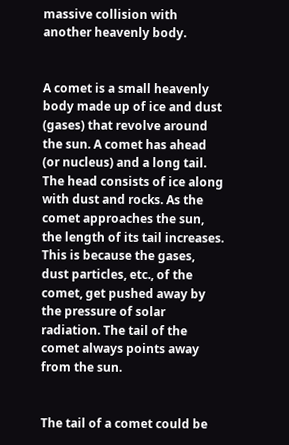massive collision with another heavenly body.


A comet is a small heavenly body made up of ice and dust (gases) that revolve around the sun. A comet has ahead (or nucleus) and a long tail. The head consists of ice along with dust and rocks. As the comet approaches the sun, the length of its tail increases. This is because the gases, dust particles, etc., of the comet, get pushed away by the pressure of solar radiation. The tail of the comet always points away from the sun.


The tail of a comet could be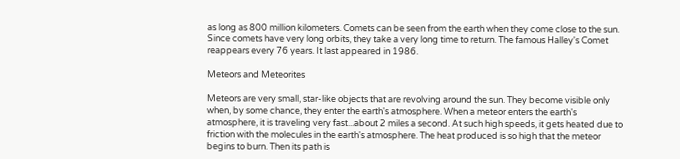as long as 800 million kilometers. Comets can be seen from the earth when they come close to the sun. Since comets have very long orbits, they take a very long time to return. The famous Halley's Comet reappears every 76 years. It last appeared in 1986.

Meteors and Meteorites

Meteors are very small, star-like objects that are revolving around the sun. They become visible only when, by some chance, they enter the earth's atmosphere. When a meteor enters the earth's atmosphere, it is traveling very fast...about 2 miles a second. At such high speeds, it gets heated due to friction with the molecules in the earth's atmosphere. The heat produced is so high that the meteor begins to burn. Then its path is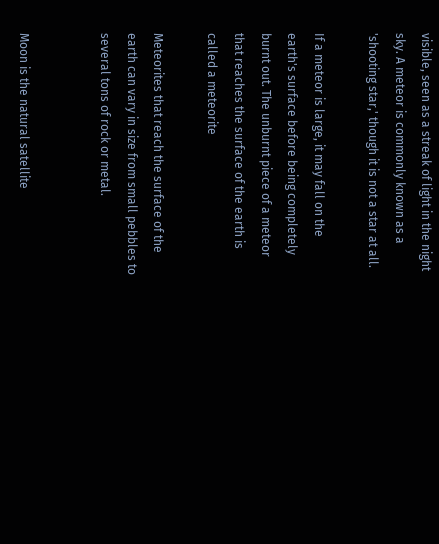visible, seen as a streak of light in the night sky. A meteor is commonly known as a 'shooting star,' though it is not a star at all.

If a meteor is large, it may fall on the earth's surface before being completely burnt out. The unburnt piece of a meteor that reaches the surface of the earth is called a meteorite

Meteorites that reach the surface of the earth can vary in size from small pebbles to several tons of rock or metal.


Moon is the natural satellite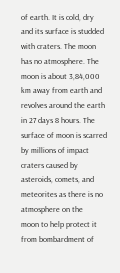of earth. It is cold, dry and its surface is studded with craters. The moon has no atmosphere. The moon is about 3,84,000 km away from earth and revolves around the earth in 27 days 8 hours. The surface of moon is scarred by millions of impact craters caused by asteroids, comets, and meteorites as there is no atmosphere on the
moon to help protect it from bombardment of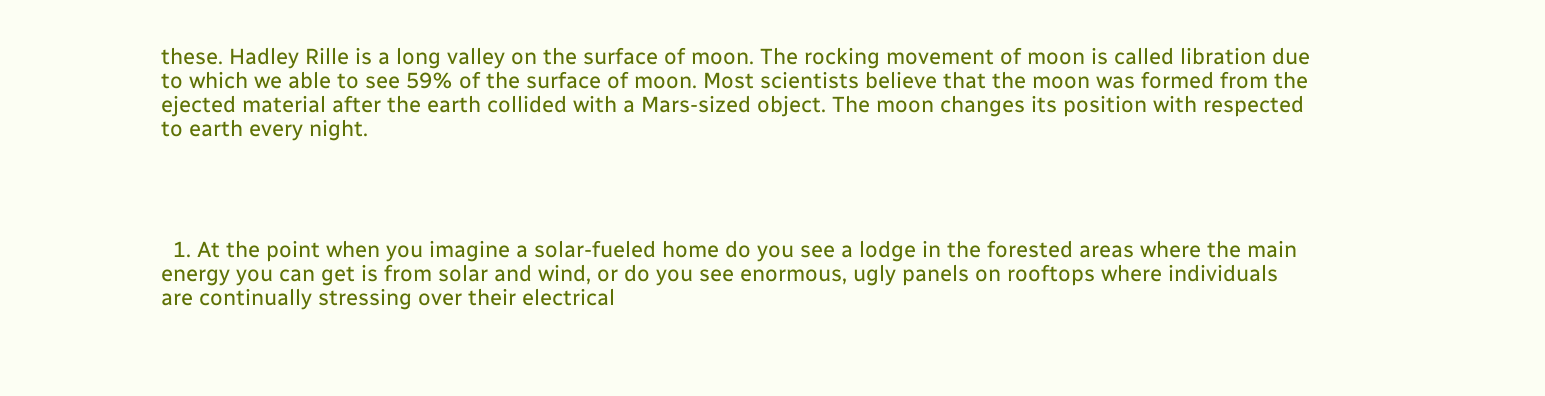these. Hadley Rille is a long valley on the surface of moon. The rocking movement of moon is called libration due to which we able to see 59% of the surface of moon. Most scientists believe that the moon was formed from the ejected material after the earth collided with a Mars-sized object. The moon changes its position with respected to earth every night.




  1. At the point when you imagine a solar-fueled home do you see a lodge in the forested areas where the main energy you can get is from solar and wind, or do you see enormous, ugly panels on rooftops where individuals are continually stressing over their electrical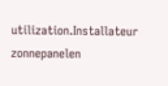utilization.Installateur zonnepanelen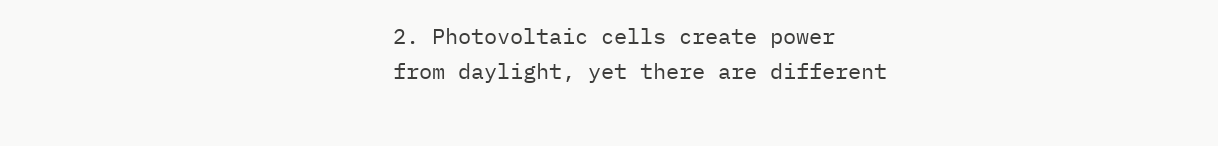2. Photovoltaic cells create power from daylight, yet there are different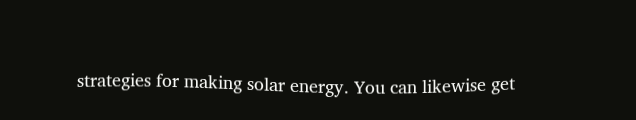strategies for making solar energy. You can likewise get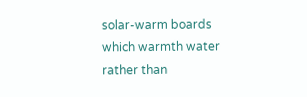solar-warm boards which warmth water rather than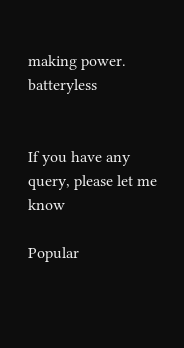making power. batteryless


If you have any query, please let me know

Popular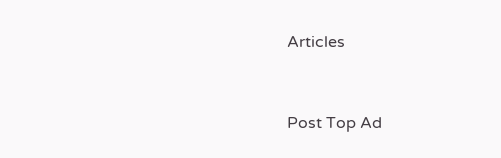Articles


Post Top Ad